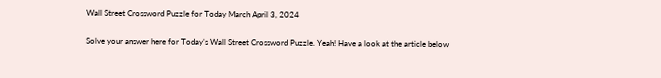Wall Street Crossword Puzzle for Today March April 3, 2024

Solve your answer here for Today’s Wall Street Crossword Puzzle. Yeah! Have a look at the article below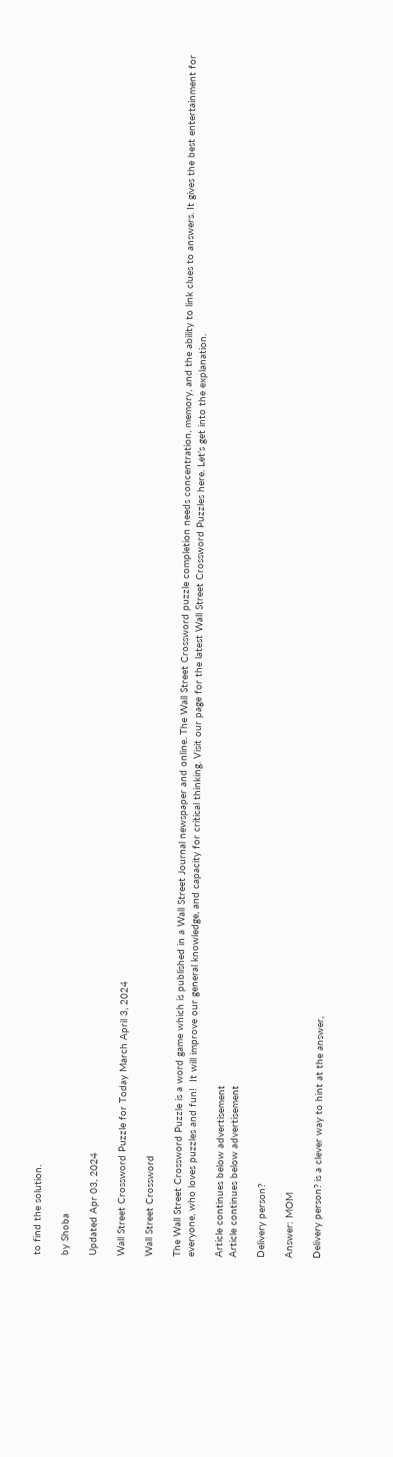to find the solution.

by Shoba

Updated Apr 03, 2024

Wall Street Crossword Puzzle for Today March April 3, 2024

Wall Street Crossword

The Wall Street Crossword Puzzle is a word game which is published in a Wall Street Journal newspaper and online. The Wall Street Crossword puzzle completion needs concentration, memory, and the ability to link clues to answers. It gives the best entertainment for everyone, who loves puzzles and fun!  It will improve our general knowledge, and capacity for critical thinking. Visit our page for the latest Wall Street Crossword Puzzles here. Let’s get into the explanation.

Article continues below advertisement
Article continues below advertisement

Delivery person?

Answer: MOM

Delivery person? is a clever way to hint at the answer,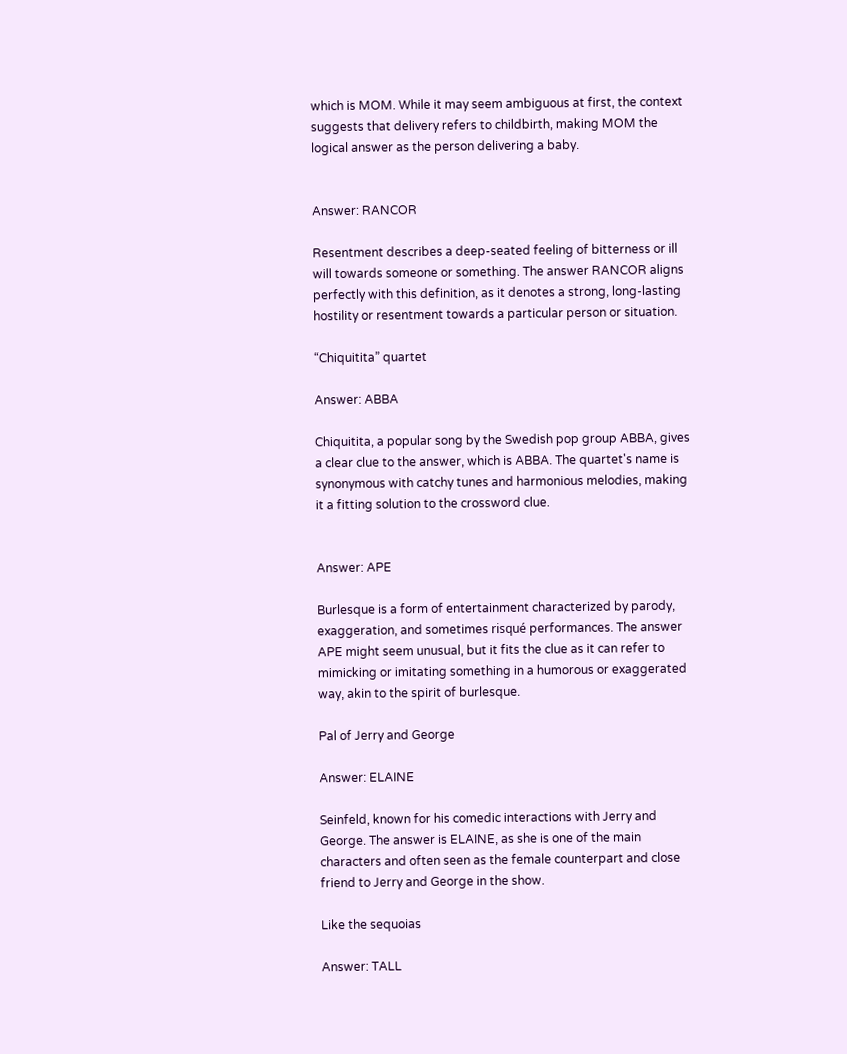which is MOM. While it may seem ambiguous at first, the context suggests that delivery refers to childbirth, making MOM the logical answer as the person delivering a baby.


Answer: RANCOR

Resentment describes a deep-seated feeling of bitterness or ill will towards someone or something. The answer RANCOR aligns perfectly with this definition, as it denotes a strong, long-lasting hostility or resentment towards a particular person or situation.

“Chiquitita” quartet

Answer: ABBA

Chiquitita, a popular song by the Swedish pop group ABBA, gives a clear clue to the answer, which is ABBA. The quartet's name is synonymous with catchy tunes and harmonious melodies, making it a fitting solution to the crossword clue.


Answer: APE

Burlesque is a form of entertainment characterized by parody, exaggeration, and sometimes risqué performances. The answer APE might seem unusual, but it fits the clue as it can refer to mimicking or imitating something in a humorous or exaggerated way, akin to the spirit of burlesque.

Pal of Jerry and George

Answer: ELAINE

Seinfeld, known for his comedic interactions with Jerry and George. The answer is ELAINE, as she is one of the main characters and often seen as the female counterpart and close friend to Jerry and George in the show.

Like the sequoias

Answer: TALL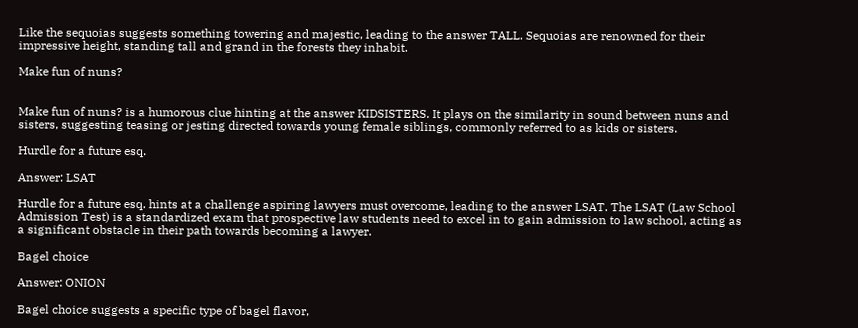Like the sequoias suggests something towering and majestic, leading to the answer TALL. Sequoias are renowned for their impressive height, standing tall and grand in the forests they inhabit.

Make fun of nuns?


Make fun of nuns? is a humorous clue hinting at the answer KIDSISTERS. It plays on the similarity in sound between nuns and sisters, suggesting teasing or jesting directed towards young female siblings, commonly referred to as kids or sisters.

Hurdle for a future esq.

Answer: LSAT

Hurdle for a future esq. hints at a challenge aspiring lawyers must overcome, leading to the answer LSAT. The LSAT (Law School Admission Test) is a standardized exam that prospective law students need to excel in to gain admission to law school, acting as a significant obstacle in their path towards becoming a lawyer.

Bagel choice

Answer: ONION

Bagel choice suggests a specific type of bagel flavor,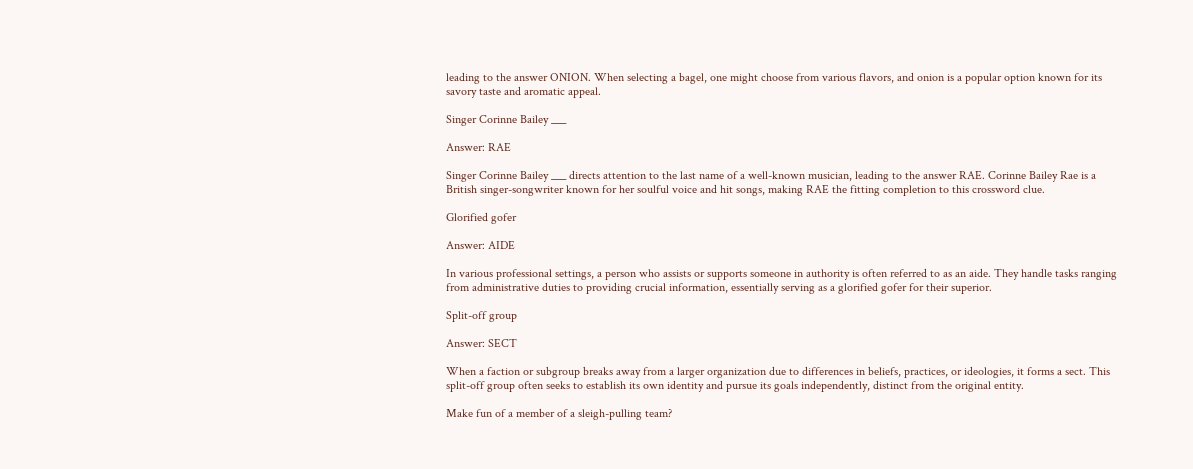leading to the answer ONION. When selecting a bagel, one might choose from various flavors, and onion is a popular option known for its savory taste and aromatic appeal.

Singer Corinne Bailey ___

Answer: RAE

Singer Corinne Bailey ___ directs attention to the last name of a well-known musician, leading to the answer RAE. Corinne Bailey Rae is a British singer-songwriter known for her soulful voice and hit songs, making RAE the fitting completion to this crossword clue.

Glorified gofer

Answer: AIDE

In various professional settings, a person who assists or supports someone in authority is often referred to as an aide. They handle tasks ranging from administrative duties to providing crucial information, essentially serving as a glorified gofer for their superior.

Split-off group

Answer: SECT

When a faction or subgroup breaks away from a larger organization due to differences in beliefs, practices, or ideologies, it forms a sect. This split-off group often seeks to establish its own identity and pursue its goals independently, distinct from the original entity.

Make fun of a member of a sleigh-pulling team?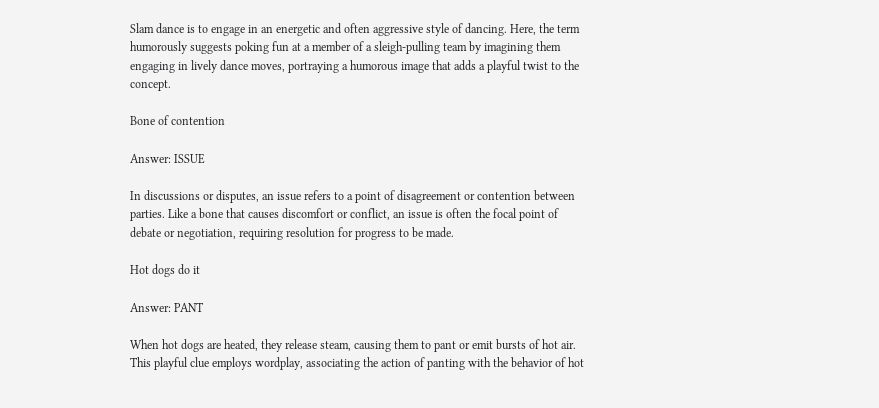Slam dance is to engage in an energetic and often aggressive style of dancing. Here, the term humorously suggests poking fun at a member of a sleigh-pulling team by imagining them engaging in lively dance moves, portraying a humorous image that adds a playful twist to the concept.

Bone of contention

Answer: ISSUE

In discussions or disputes, an issue refers to a point of disagreement or contention between parties. Like a bone that causes discomfort or conflict, an issue is often the focal point of debate or negotiation, requiring resolution for progress to be made.

Hot dogs do it

Answer: PANT

When hot dogs are heated, they release steam, causing them to pant or emit bursts of hot air. This playful clue employs wordplay, associating the action of panting with the behavior of hot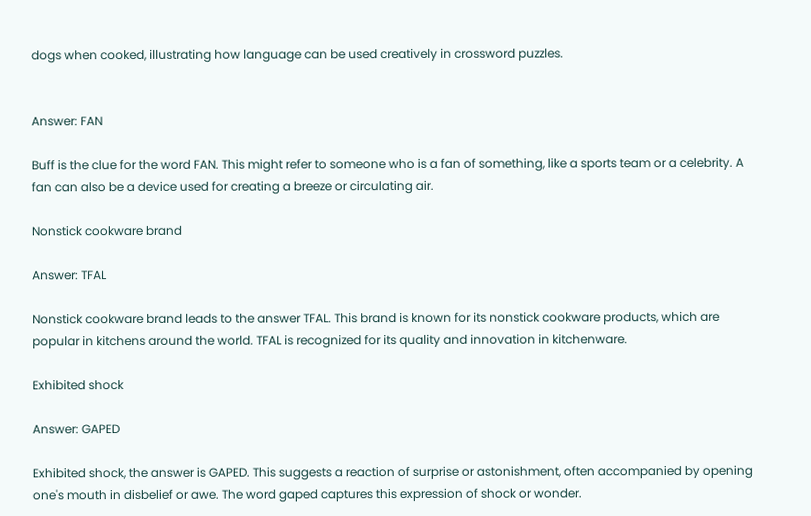dogs when cooked, illustrating how language can be used creatively in crossword puzzles.


Answer: FAN

Buff is the clue for the word FAN. This might refer to someone who is a fan of something, like a sports team or a celebrity. A fan can also be a device used for creating a breeze or circulating air.

Nonstick cookware brand

Answer: TFAL

Nonstick cookware brand leads to the answer TFAL. This brand is known for its nonstick cookware products, which are popular in kitchens around the world. TFAL is recognized for its quality and innovation in kitchenware.

Exhibited shock

Answer: GAPED

Exhibited shock, the answer is GAPED. This suggests a reaction of surprise or astonishment, often accompanied by opening one's mouth in disbelief or awe. The word gaped captures this expression of shock or wonder.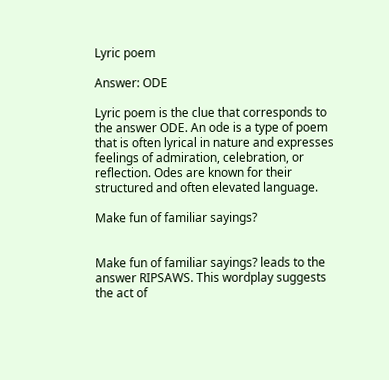Lyric poem

Answer: ODE

Lyric poem is the clue that corresponds to the answer ODE. An ode is a type of poem that is often lyrical in nature and expresses feelings of admiration, celebration, or reflection. Odes are known for their structured and often elevated language.

Make fun of familiar sayings?


Make fun of familiar sayings? leads to the answer RIPSAWS. This wordplay suggests the act of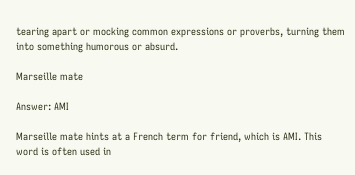tearing apart or mocking common expressions or proverbs, turning them into something humorous or absurd.

Marseille mate

Answer: AMI

Marseille mate hints at a French term for friend, which is AMI. This word is often used in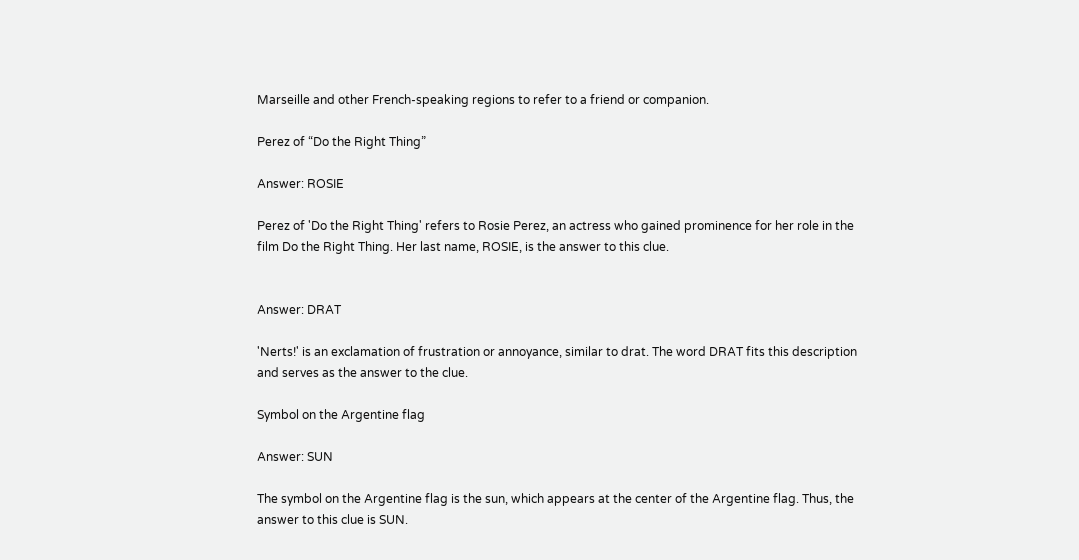Marseille and other French-speaking regions to refer to a friend or companion.

Perez of “Do the Right Thing”

Answer: ROSIE

Perez of 'Do the Right Thing' refers to Rosie Perez, an actress who gained prominence for her role in the film Do the Right Thing. Her last name, ROSIE, is the answer to this clue.


Answer: DRAT

'Nerts!' is an exclamation of frustration or annoyance, similar to drat. The word DRAT fits this description and serves as the answer to the clue.

Symbol on the Argentine flag

Answer: SUN

The symbol on the Argentine flag is the sun, which appears at the center of the Argentine flag. Thus, the answer to this clue is SUN.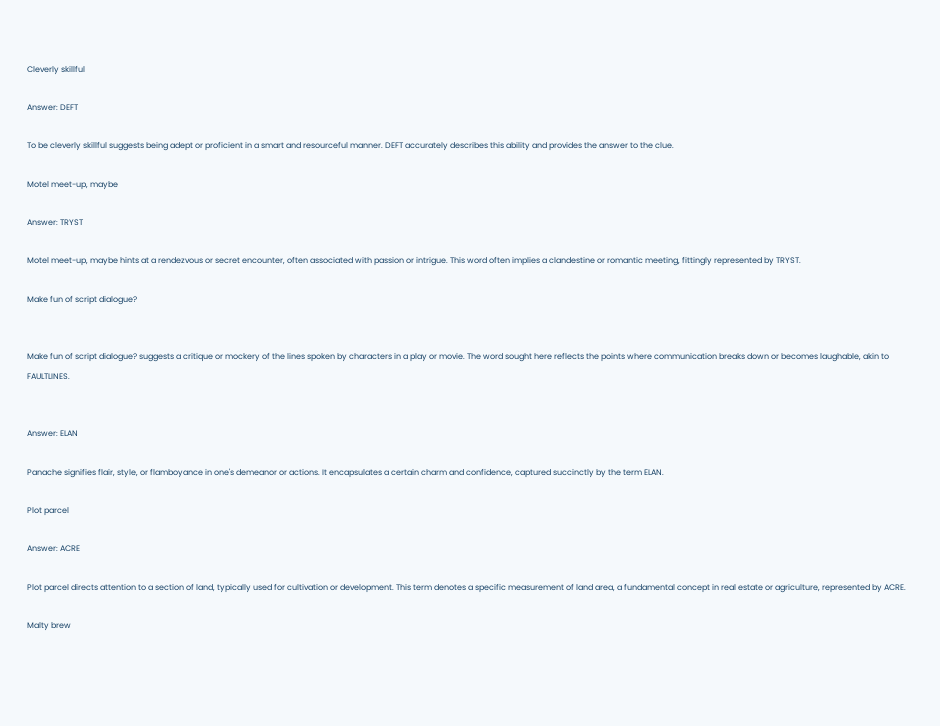Cleverly skillful

Answer: DEFT

To be cleverly skillful suggests being adept or proficient in a smart and resourceful manner. DEFT accurately describes this ability and provides the answer to the clue.

Motel meet-up, maybe

Answer: TRYST

Motel meet-up, maybe hints at a rendezvous or secret encounter, often associated with passion or intrigue. This word often implies a clandestine or romantic meeting, fittingly represented by TRYST.

Make fun of script dialogue?


Make fun of script dialogue? suggests a critique or mockery of the lines spoken by characters in a play or movie. The word sought here reflects the points where communication breaks down or becomes laughable, akin to FAULTLINES.


Answer: ELAN

Panache signifies flair, style, or flamboyance in one's demeanor or actions. It encapsulates a certain charm and confidence, captured succinctly by the term ELAN.

Plot parcel

Answer: ACRE

Plot parcel directs attention to a section of land, typically used for cultivation or development. This term denotes a specific measurement of land area, a fundamental concept in real estate or agriculture, represented by ACRE.

Malty brew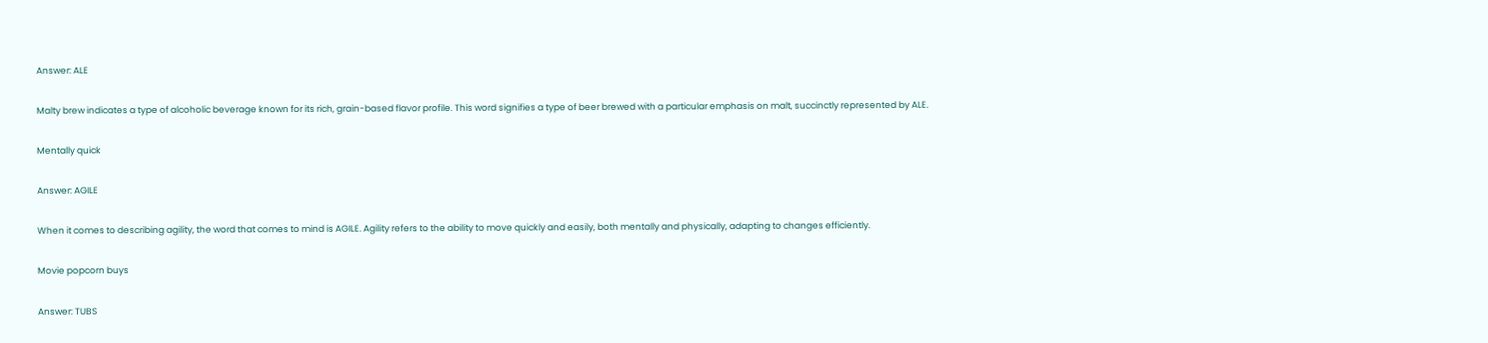Answer: ALE

Malty brew indicates a type of alcoholic beverage known for its rich, grain-based flavor profile. This word signifies a type of beer brewed with a particular emphasis on malt, succinctly represented by ALE.

Mentally quick

Answer: AGILE

When it comes to describing agility, the word that comes to mind is AGILE. Agility refers to the ability to move quickly and easily, both mentally and physically, adapting to changes efficiently.

Movie popcorn buys

Answer: TUBS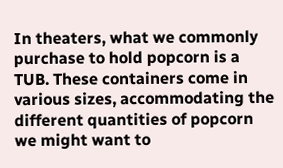In theaters, what we commonly purchase to hold popcorn is a TUB. These containers come in various sizes, accommodating the different quantities of popcorn we might want to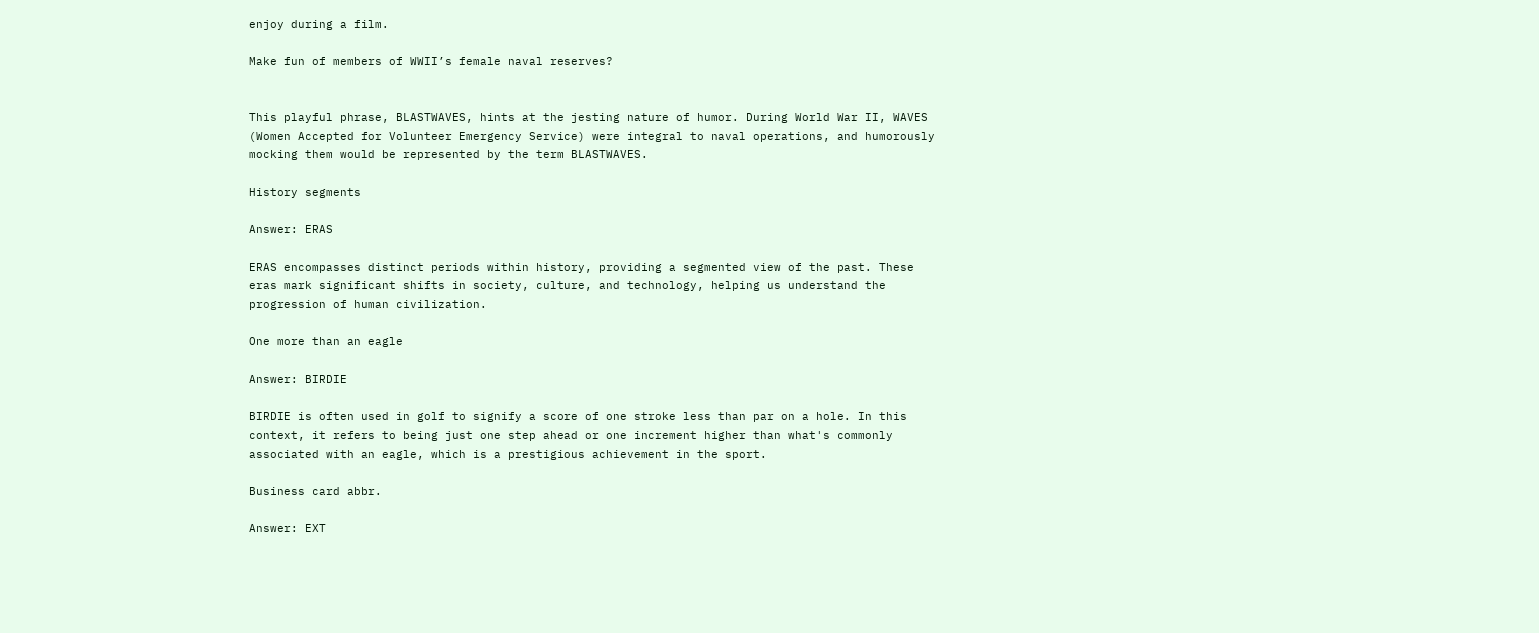enjoy during a film.

Make fun of members of WWII’s female naval reserves?


This playful phrase, BLASTWAVES, hints at the jesting nature of humor. During World War II, WAVES (Women Accepted for Volunteer Emergency Service) were integral to naval operations, and humorously mocking them would be represented by the term BLASTWAVES.

History segments

Answer: ERAS

ERAS encompasses distinct periods within history, providing a segmented view of the past. These eras mark significant shifts in society, culture, and technology, helping us understand the progression of human civilization.

One more than an eagle

Answer: BIRDIE

BIRDIE is often used in golf to signify a score of one stroke less than par on a hole. In this context, it refers to being just one step ahead or one increment higher than what's commonly associated with an eagle, which is a prestigious achievement in the sport.

Business card abbr.

Answer: EXT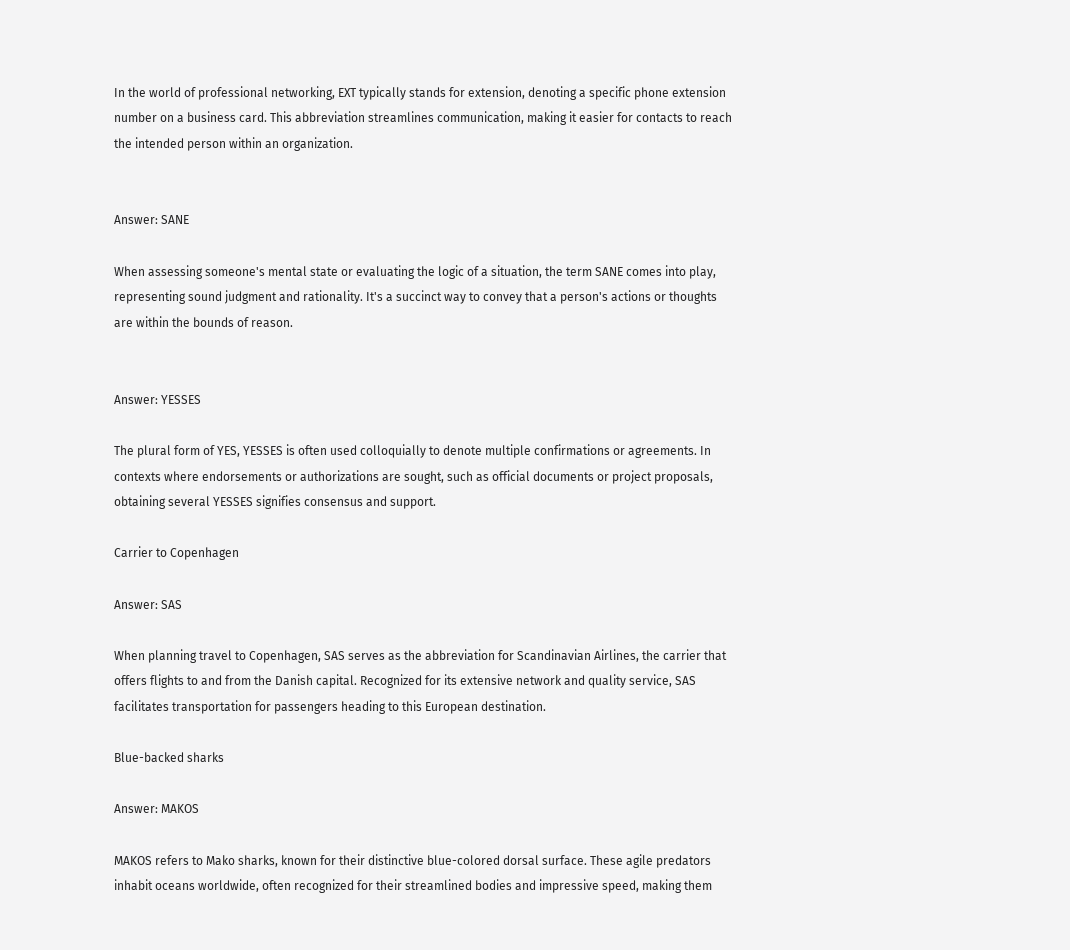In the world of professional networking, EXT typically stands for extension, denoting a specific phone extension number on a business card. This abbreviation streamlines communication, making it easier for contacts to reach the intended person within an organization.


Answer: SANE

When assessing someone's mental state or evaluating the logic of a situation, the term SANE comes into play, representing sound judgment and rationality. It's a succinct way to convey that a person's actions or thoughts are within the bounds of reason.


Answer: YESSES

The plural form of YES, YESSES is often used colloquially to denote multiple confirmations or agreements. In contexts where endorsements or authorizations are sought, such as official documents or project proposals, obtaining several YESSES signifies consensus and support.

Carrier to Copenhagen

Answer: SAS

When planning travel to Copenhagen, SAS serves as the abbreviation for Scandinavian Airlines, the carrier that offers flights to and from the Danish capital. Recognized for its extensive network and quality service, SAS facilitates transportation for passengers heading to this European destination.

Blue-backed sharks

Answer: MAKOS

MAKOS refers to Mako sharks, known for their distinctive blue-colored dorsal surface. These agile predators inhabit oceans worldwide, often recognized for their streamlined bodies and impressive speed, making them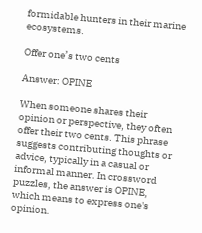formidable hunters in their marine ecosystems.

Offer one’s two cents

Answer: OPINE

When someone shares their opinion or perspective, they often offer their two cents. This phrase suggests contributing thoughts or advice, typically in a casual or informal manner. In crossword puzzles, the answer is OPINE, which means to express one's opinion.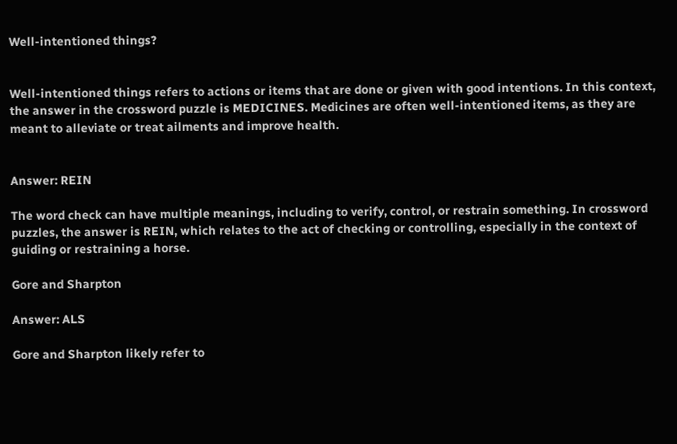Well-intentioned things?


Well-intentioned things refers to actions or items that are done or given with good intentions. In this context, the answer in the crossword puzzle is MEDICINES. Medicines are often well-intentioned items, as they are meant to alleviate or treat ailments and improve health.


Answer: REIN

The word check can have multiple meanings, including to verify, control, or restrain something. In crossword puzzles, the answer is REIN, which relates to the act of checking or controlling, especially in the context of guiding or restraining a horse.

Gore and Sharpton

Answer: ALS

Gore and Sharpton likely refer to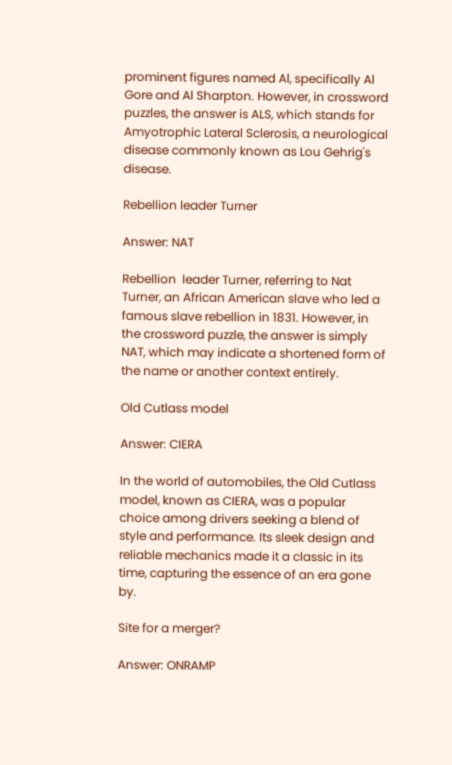prominent figures named Al, specifically Al Gore and Al Sharpton. However, in crossword puzzles, the answer is ALS, which stands for Amyotrophic Lateral Sclerosis, a neurological disease commonly known as Lou Gehrig's disease.

Rebellion leader Turner

Answer: NAT

Rebellion  leader Turner, referring to Nat Turner, an African American slave who led a famous slave rebellion in 1831. However, in the crossword puzzle, the answer is simply NAT, which may indicate a shortened form of the name or another context entirely.

Old Cutlass model

Answer: CIERA

In the world of automobiles, the Old Cutlass model, known as CIERA, was a popular choice among drivers seeking a blend of style and performance. Its sleek design and reliable mechanics made it a classic in its time, capturing the essence of an era gone by.

Site for a merger?

Answer: ONRAMP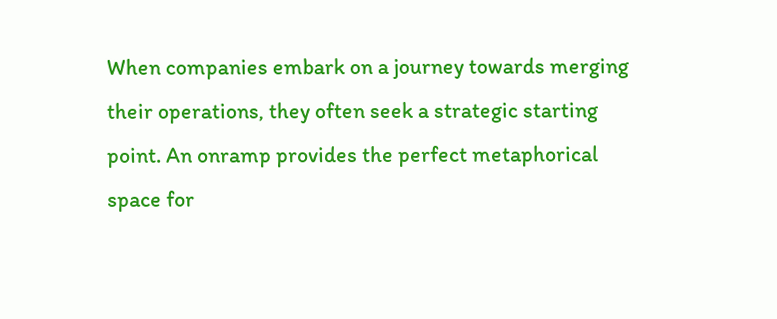When companies embark on a journey towards merging their operations, they often seek a strategic starting point. An onramp provides the perfect metaphorical space for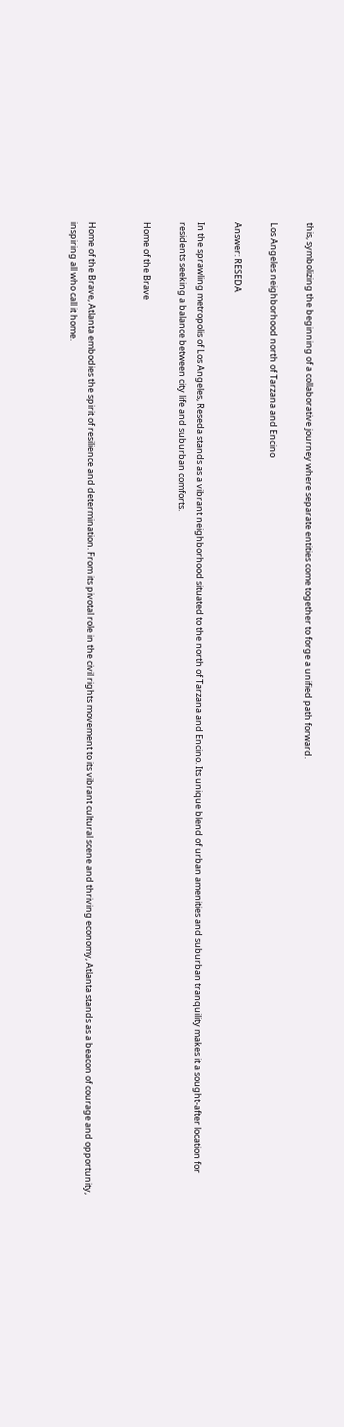this, symbolizing the beginning of a collaborative journey where separate entities come together to forge a unified path forward.

Los Angeles neighborhood north of Tarzana and Encino

Answer: RESEDA

In the sprawling metropolis of Los Angeles, Reseda stands as a vibrant neighborhood situated to the north of Tarzana and Encino. Its unique blend of urban amenities and suburban tranquility makes it a sought-after location for residents seeking a balance between city life and suburban comforts.

Home of the Brave


Home of the Brave, Atlanta embodies the spirit of resilience and determination. From its pivotal role in the civil rights movement to its vibrant cultural scene and thriving economy, Atlanta stands as a beacon of courage and opportunity, inspiring all who call it home.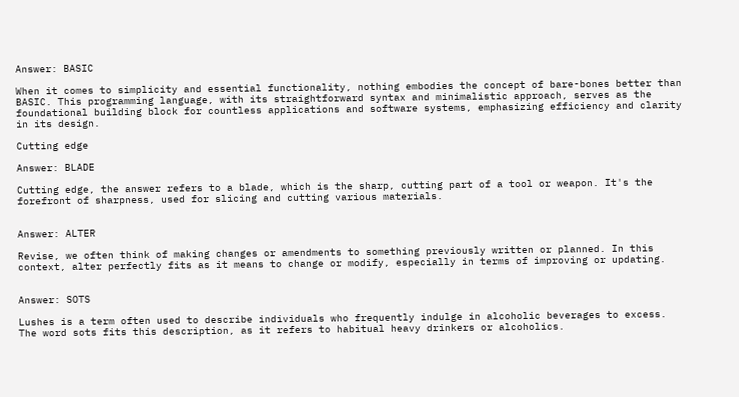Answer: BASIC

When it comes to simplicity and essential functionality, nothing embodies the concept of bare-bones better than BASIC. This programming language, with its straightforward syntax and minimalistic approach, serves as the foundational building block for countless applications and software systems, emphasizing efficiency and clarity in its design.

Cutting edge

Answer: BLADE

Cutting edge, the answer refers to a blade, which is the sharp, cutting part of a tool or weapon. It's the forefront of sharpness, used for slicing and cutting various materials.


Answer: ALTER

Revise, we often think of making changes or amendments to something previously written or planned. In this context, alter perfectly fits as it means to change or modify, especially in terms of improving or updating.


Answer: SOTS

Lushes is a term often used to describe individuals who frequently indulge in alcoholic beverages to excess. The word sots fits this description, as it refers to habitual heavy drinkers or alcoholics.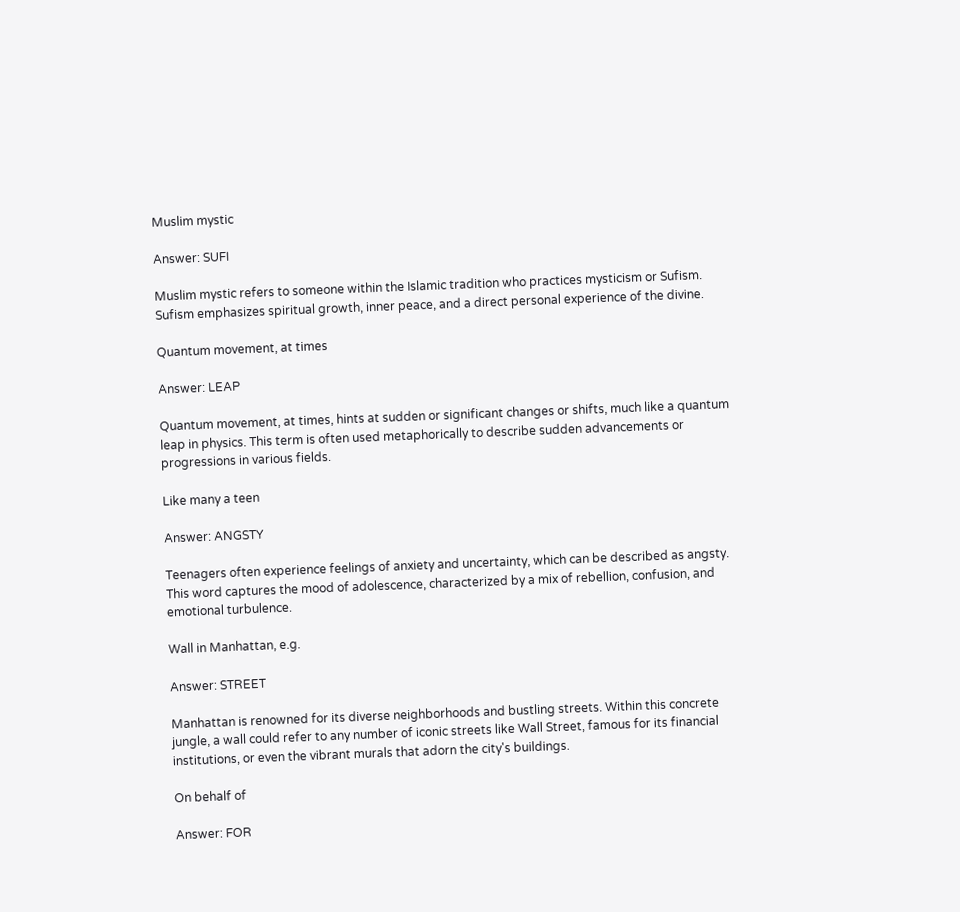Muslim mystic

Answer: SUFI

Muslim mystic refers to someone within the Islamic tradition who practices mysticism or Sufism. Sufism emphasizes spiritual growth, inner peace, and a direct personal experience of the divine.

Quantum movement, at times

Answer: LEAP

Quantum movement, at times, hints at sudden or significant changes or shifts, much like a quantum leap in physics. This term is often used metaphorically to describe sudden advancements or progressions in various fields.

Like many a teen

Answer: ANGSTY

Teenagers often experience feelings of anxiety and uncertainty, which can be described as angsty. This word captures the mood of adolescence, characterized by a mix of rebellion, confusion, and emotional turbulence.

Wall in Manhattan, e.g.

Answer: STREET

Manhattan is renowned for its diverse neighborhoods and bustling streets. Within this concrete jungle, a wall could refer to any number of iconic streets like Wall Street, famous for its financial institutions, or even the vibrant murals that adorn the city's buildings.

On behalf of

Answer: FOR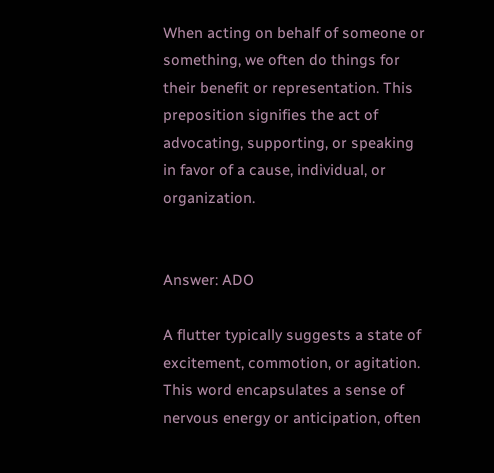When acting on behalf of someone or something, we often do things for their benefit or representation. This preposition signifies the act of advocating, supporting, or speaking in favor of a cause, individual, or organization.


Answer: ADO

A flutter typically suggests a state of excitement, commotion, or agitation. This word encapsulates a sense of nervous energy or anticipation, often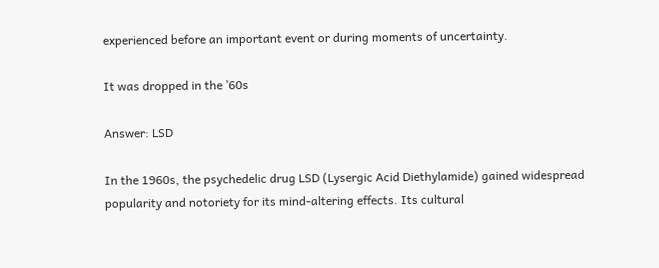experienced before an important event or during moments of uncertainty.

It was dropped in the ’60s

Answer: LSD

In the 1960s, the psychedelic drug LSD (Lysergic Acid Diethylamide) gained widespread popularity and notoriety for its mind-altering effects. Its cultural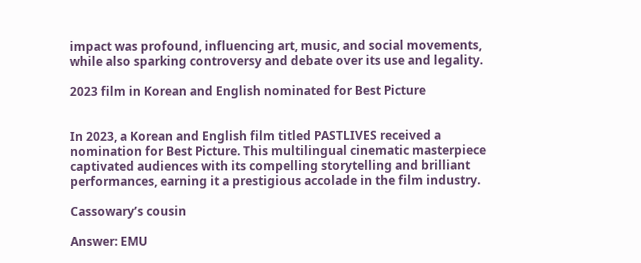impact was profound, influencing art, music, and social movements, while also sparking controversy and debate over its use and legality.

2023 film in Korean and English nominated for Best Picture


In 2023, a Korean and English film titled PASTLIVES received a nomination for Best Picture. This multilingual cinematic masterpiece captivated audiences with its compelling storytelling and brilliant performances, earning it a prestigious accolade in the film industry.

Cassowary’s cousin

Answer: EMU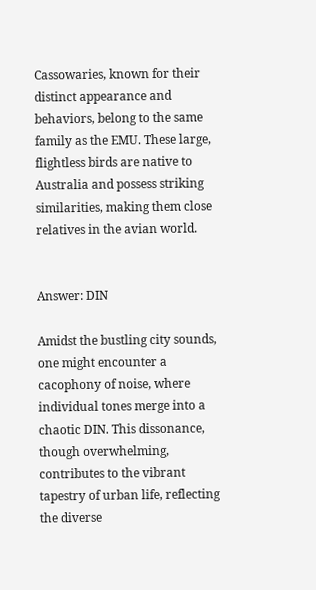Cassowaries, known for their distinct appearance and behaviors, belong to the same family as the EMU. These large, flightless birds are native to Australia and possess striking similarities, making them close relatives in the avian world.


Answer: DIN

Amidst the bustling city sounds, one might encounter a cacophony of noise, where individual tones merge into a chaotic DIN. This dissonance, though overwhelming, contributes to the vibrant tapestry of urban life, reflecting the diverse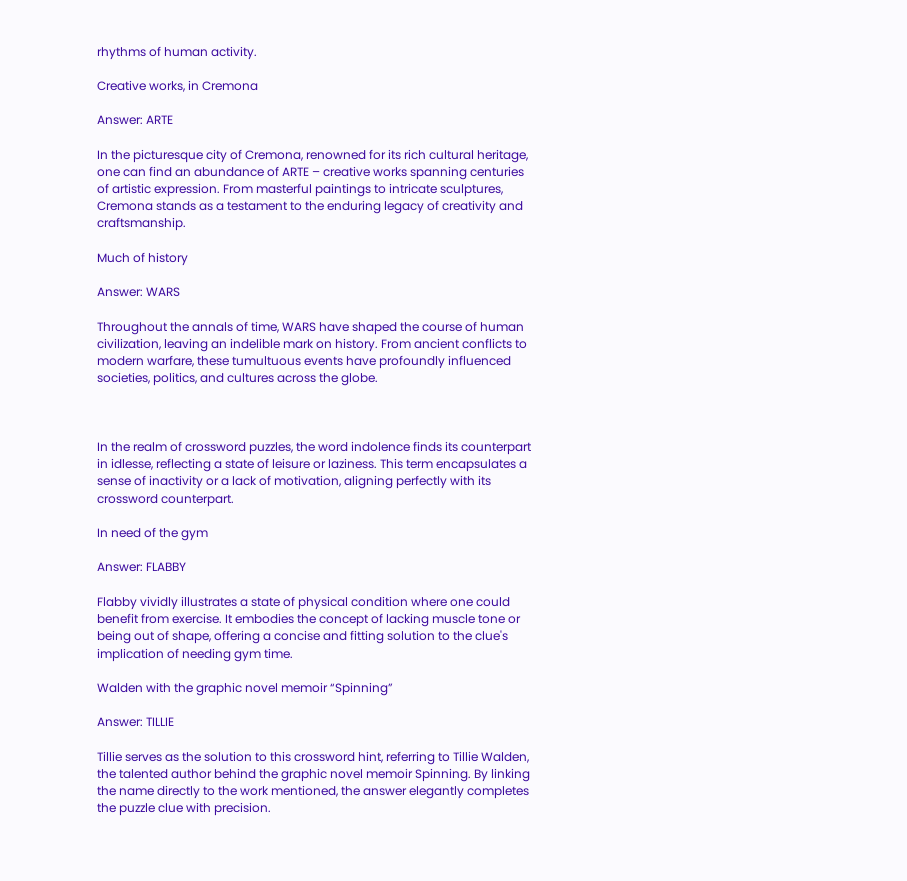rhythms of human activity.

Creative works, in Cremona

Answer: ARTE

In the picturesque city of Cremona, renowned for its rich cultural heritage, one can find an abundance of ARTE – creative works spanning centuries of artistic expression. From masterful paintings to intricate sculptures, Cremona stands as a testament to the enduring legacy of creativity and craftsmanship.

Much of history

Answer: WARS

Throughout the annals of time, WARS have shaped the course of human civilization, leaving an indelible mark on history. From ancient conflicts to modern warfare, these tumultuous events have profoundly influenced societies, politics, and cultures across the globe.



In the realm of crossword puzzles, the word indolence finds its counterpart in idlesse, reflecting a state of leisure or laziness. This term encapsulates a sense of inactivity or a lack of motivation, aligning perfectly with its crossword counterpart.

In need of the gym

Answer: FLABBY

Flabby vividly illustrates a state of physical condition where one could benefit from exercise. It embodies the concept of lacking muscle tone or being out of shape, offering a concise and fitting solution to the clue's implication of needing gym time.

Walden with the graphic novel memoir “Spinning”

Answer: TILLIE

Tillie serves as the solution to this crossword hint, referring to Tillie Walden, the talented author behind the graphic novel memoir Spinning. By linking the name directly to the work mentioned, the answer elegantly completes the puzzle clue with precision.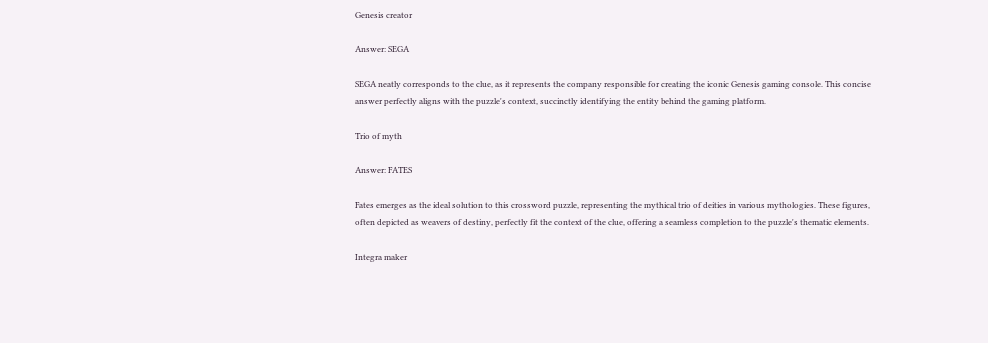Genesis creator

Answer: SEGA

SEGA neatly corresponds to the clue, as it represents the company responsible for creating the iconic Genesis gaming console. This concise answer perfectly aligns with the puzzle's context, succinctly identifying the entity behind the gaming platform.

Trio of myth

Answer: FATES

Fates emerges as the ideal solution to this crossword puzzle, representing the mythical trio of deities in various mythologies. These figures, often depicted as weavers of destiny, perfectly fit the context of the clue, offering a seamless completion to the puzzle's thematic elements.

Integra maker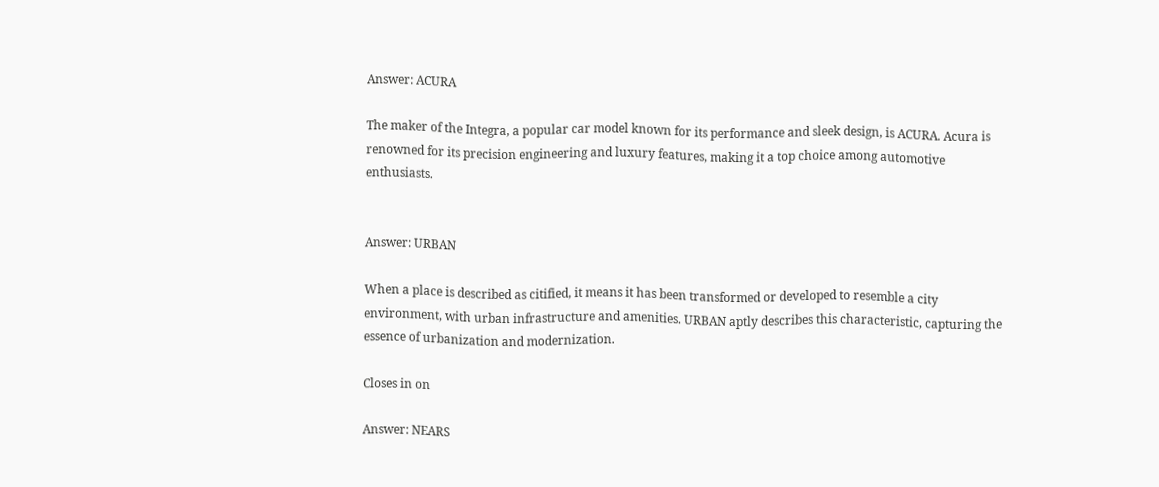Answer: ACURA

The maker of the Integra, a popular car model known for its performance and sleek design, is ACURA. Acura is renowned for its precision engineering and luxury features, making it a top choice among automotive enthusiasts.


Answer: URBAN

When a place is described as citified, it means it has been transformed or developed to resemble a city environment, with urban infrastructure and amenities. URBAN aptly describes this characteristic, capturing the essence of urbanization and modernization.

Closes in on

Answer: NEARS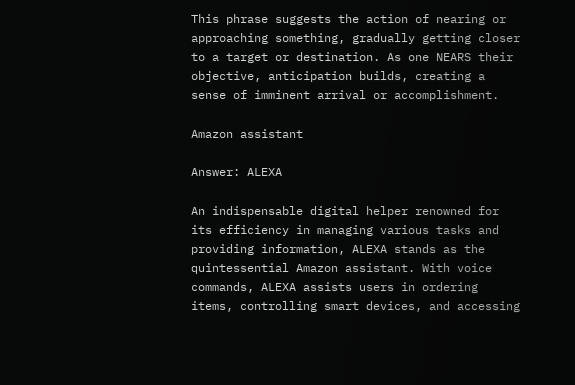This phrase suggests the action of nearing or approaching something, gradually getting closer to a target or destination. As one NEARS their objective, anticipation builds, creating a sense of imminent arrival or accomplishment.

Amazon assistant

Answer: ALEXA

An indispensable digital helper renowned for its efficiency in managing various tasks and providing information, ALEXA stands as the quintessential Amazon assistant. With voice commands, ALEXA assists users in ordering items, controlling smart devices, and accessing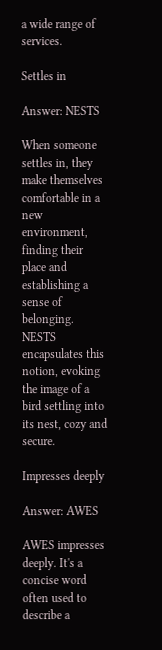a wide range of services.

Settles in

Answer: NESTS

When someone settles in, they make themselves comfortable in a new environment, finding their place and establishing a sense of belonging. NESTS encapsulates this notion, evoking the image of a bird settling into its nest, cozy and secure.

Impresses deeply

Answer: AWES

AWES impresses deeply. It's a concise word often used to describe a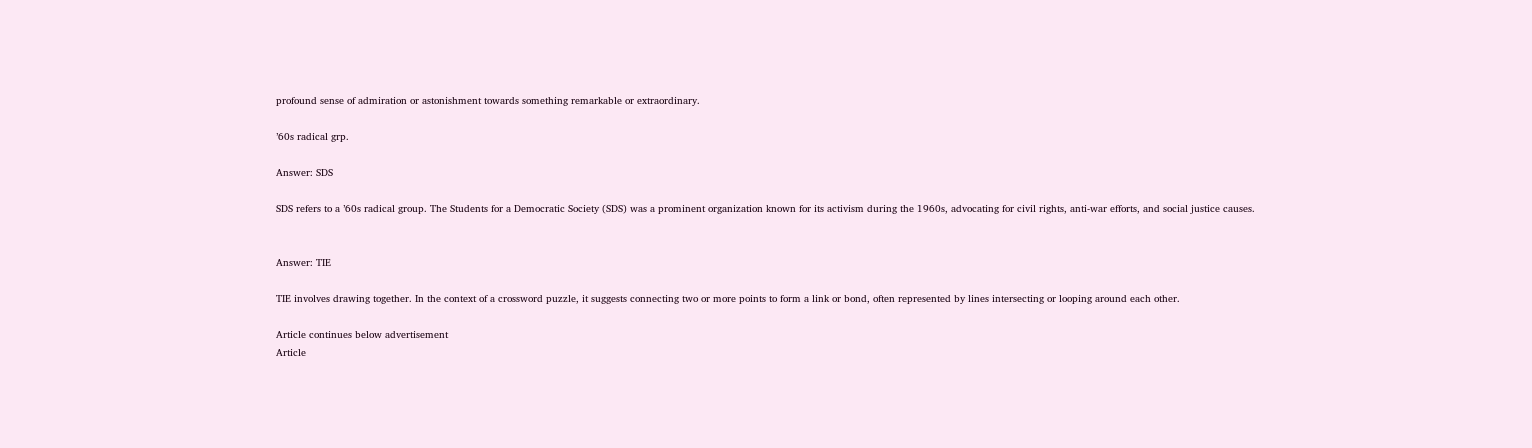profound sense of admiration or astonishment towards something remarkable or extraordinary.

’60s radical grp.

Answer: SDS

SDS refers to a ’60s radical group. The Students for a Democratic Society (SDS) was a prominent organization known for its activism during the 1960s, advocating for civil rights, anti-war efforts, and social justice causes.


Answer: TIE

TIE involves drawing together. In the context of a crossword puzzle, it suggests connecting two or more points to form a link or bond, often represented by lines intersecting or looping around each other.

Article continues below advertisement
Article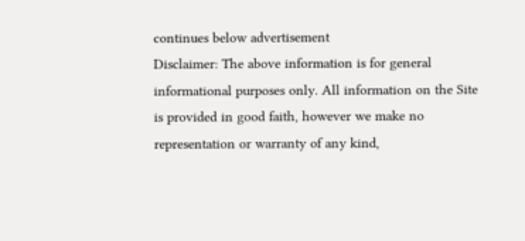continues below advertisement
Disclaimer: The above information is for general informational purposes only. All information on the Site is provided in good faith, however we make no representation or warranty of any kind,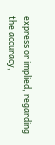express or implied, regarding the accuracy,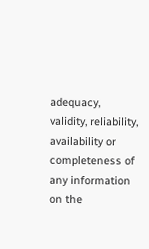adequacy, validity, reliability, availability or completeness of any information on the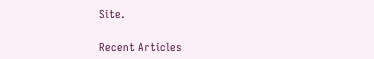Site.

Recent Articles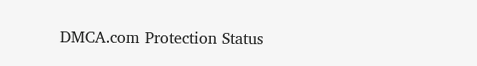DMCA.com Protection Status